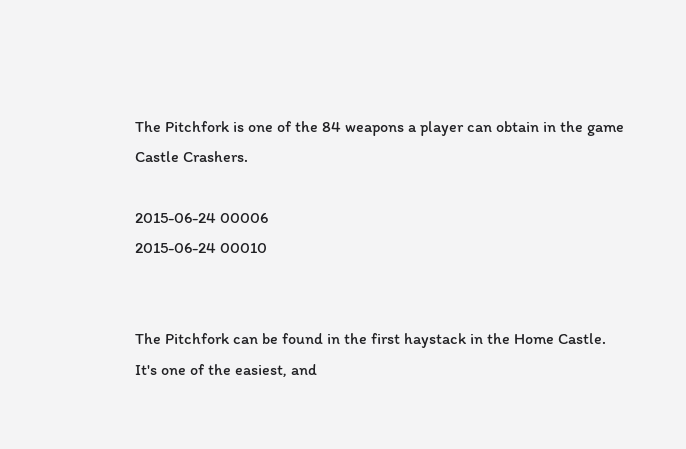The Pitchfork is one of the 84 weapons a player can obtain in the game Castle Crashers.

2015-06-24 00006
2015-06-24 00010


The Pitchfork can be found in the first haystack in the Home Castle. It's one of the easiest, and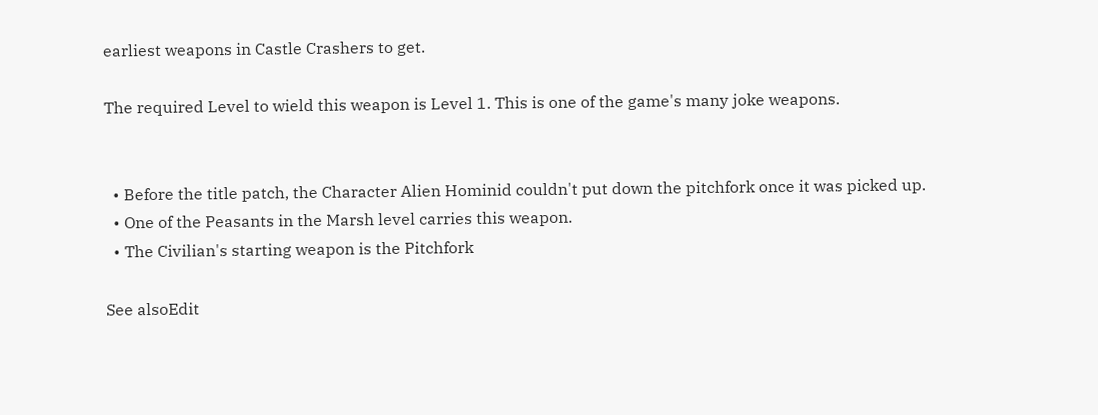earliest weapons in Castle Crashers to get.

The required Level to wield this weapon is Level 1. This is one of the game's many joke weapons.


  • Before the title patch, the Character Alien Hominid couldn't put down the pitchfork once it was picked up.
  • One of the Peasants in the Marsh level carries this weapon.
  • The Civilian's starting weapon is the Pitchfork

See alsoEdit